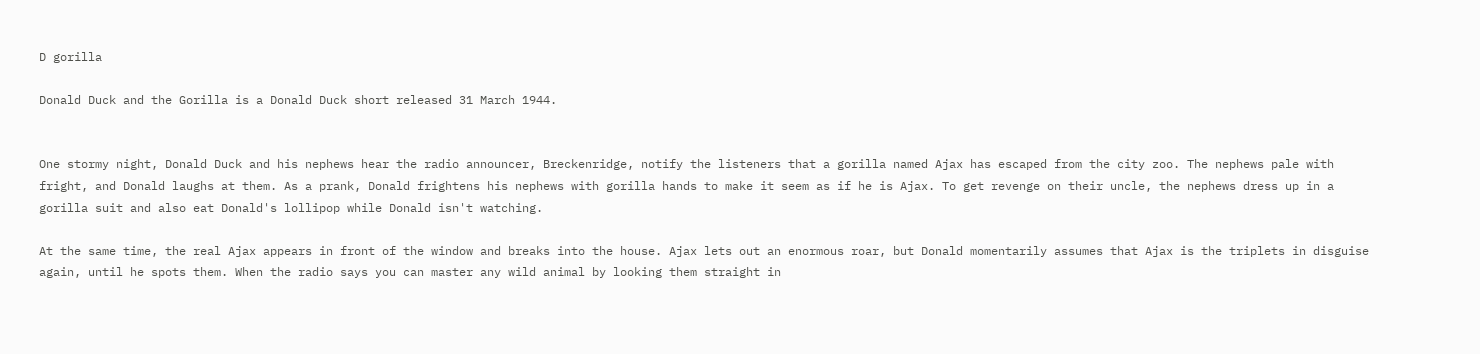D gorilla

Donald Duck and the Gorilla is a Donald Duck short released 31 March 1944.


One stormy night, Donald Duck and his nephews hear the radio announcer, Breckenridge, notify the listeners that a gorilla named Ajax has escaped from the city zoo. The nephews pale with fright, and Donald laughs at them. As a prank, Donald frightens his nephews with gorilla hands to make it seem as if he is Ajax. To get revenge on their uncle, the nephews dress up in a gorilla suit and also eat Donald's lollipop while Donald isn't watching.

At the same time, the real Ajax appears in front of the window and breaks into the house. Ajax lets out an enormous roar, but Donald momentarily assumes that Ajax is the triplets in disguise again, until he spots them. When the radio says you can master any wild animal by looking them straight in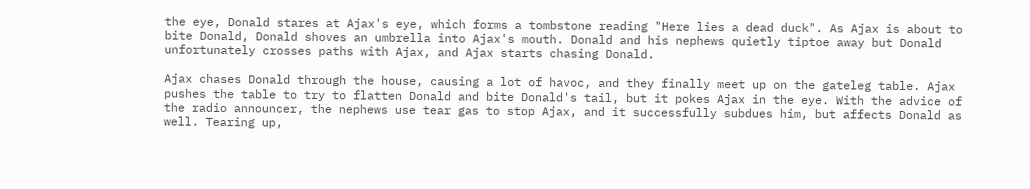the eye, Donald stares at Ajax's eye, which forms a tombstone reading "Here lies a dead duck". As Ajax is about to bite Donald, Donald shoves an umbrella into Ajax's mouth. Donald and his nephews quietly tiptoe away but Donald unfortunately crosses paths with Ajax, and Ajax starts chasing Donald.

Ajax chases Donald through the house, causing a lot of havoc, and they finally meet up on the gateleg table. Ajax pushes the table to try to flatten Donald and bite Donald's tail, but it pokes Ajax in the eye. With the advice of the radio announcer, the nephews use tear gas to stop Ajax, and it successfully subdues him, but affects Donald as well. Tearing up,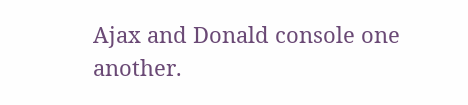Ajax and Donald console one another.